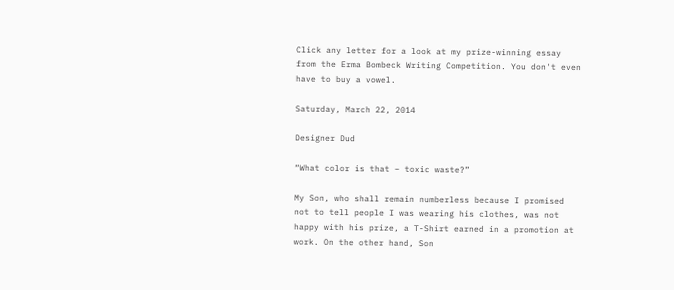Click any letter for a look at my prize-winning essay from the Erma Bombeck Writing Competition. You don't even have to buy a vowel.

Saturday, March 22, 2014

Designer Dud

“What color is that – toxic waste?”

My Son, who shall remain numberless because I promised not to tell people I was wearing his clothes, was not happy with his prize, a T-Shirt earned in a promotion at work. On the other hand, Son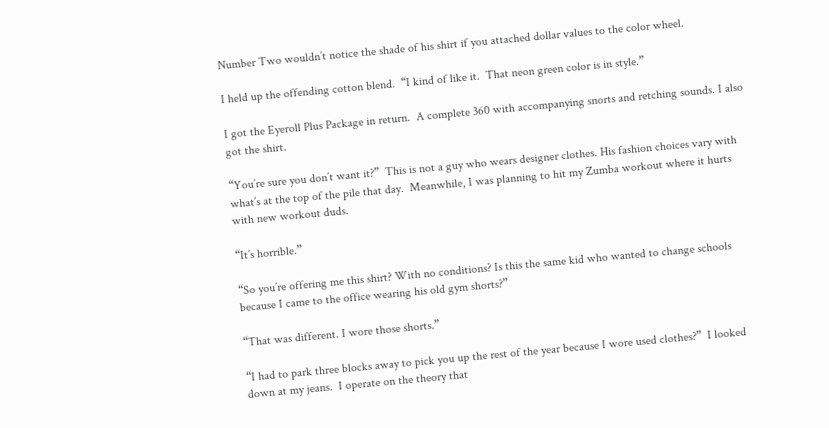Number Two wouldn’t notice the shade of his shirt if you attached dollar values to the color wheel.

I held up the offending cotton blend.  “I kind of like it.  That neon green color is in style.”

I got the Eyeroll Plus Package in return.  A complete 360 with accompanying snorts and retching sounds. I also got the shirt.

“You’re sure you don’t want it?”  This is not a guy who wears designer clothes. His fashion choices vary with what’s at the top of the pile that day.  Meanwhile, I was planning to hit my Zumba workout where it hurts with new workout duds.

“It’s horrible.”

“So you’re offering me this shirt? With no conditions? Is this the same kid who wanted to change schools because I came to the office wearing his old gym shorts?”

“That was different. I wore those shorts.”

“I had to park three blocks away to pick you up the rest of the year because I wore used clothes?”  I looked down at my jeans.  I operate on the theory that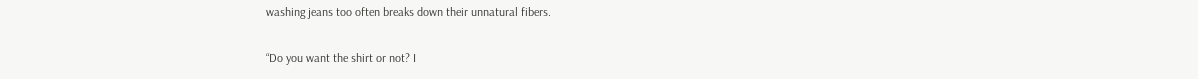washing jeans too often breaks down their unnatural fibers.

“Do you want the shirt or not? I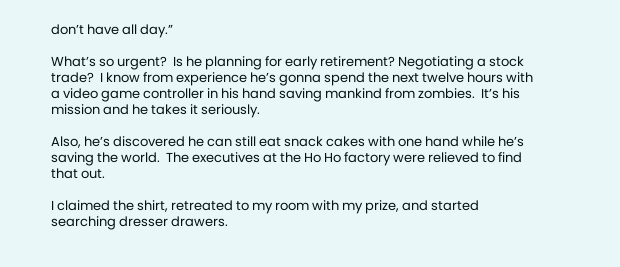don’t have all day.”

What’s so urgent?  Is he planning for early retirement? Negotiating a stock trade?  I know from experience he’s gonna spend the next twelve hours with a video game controller in his hand saving mankind from zombies.  It’s his mission and he takes it seriously.

Also, he’s discovered he can still eat snack cakes with one hand while he’s saving the world.  The executives at the Ho Ho factory were relieved to find that out.

I claimed the shirt, retreated to my room with my prize, and started searching dresser drawers.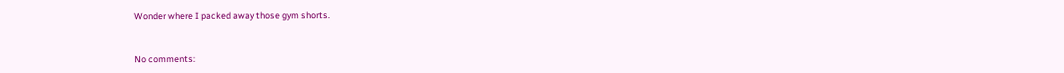Wonder where I packed away those gym shorts.


No comments: